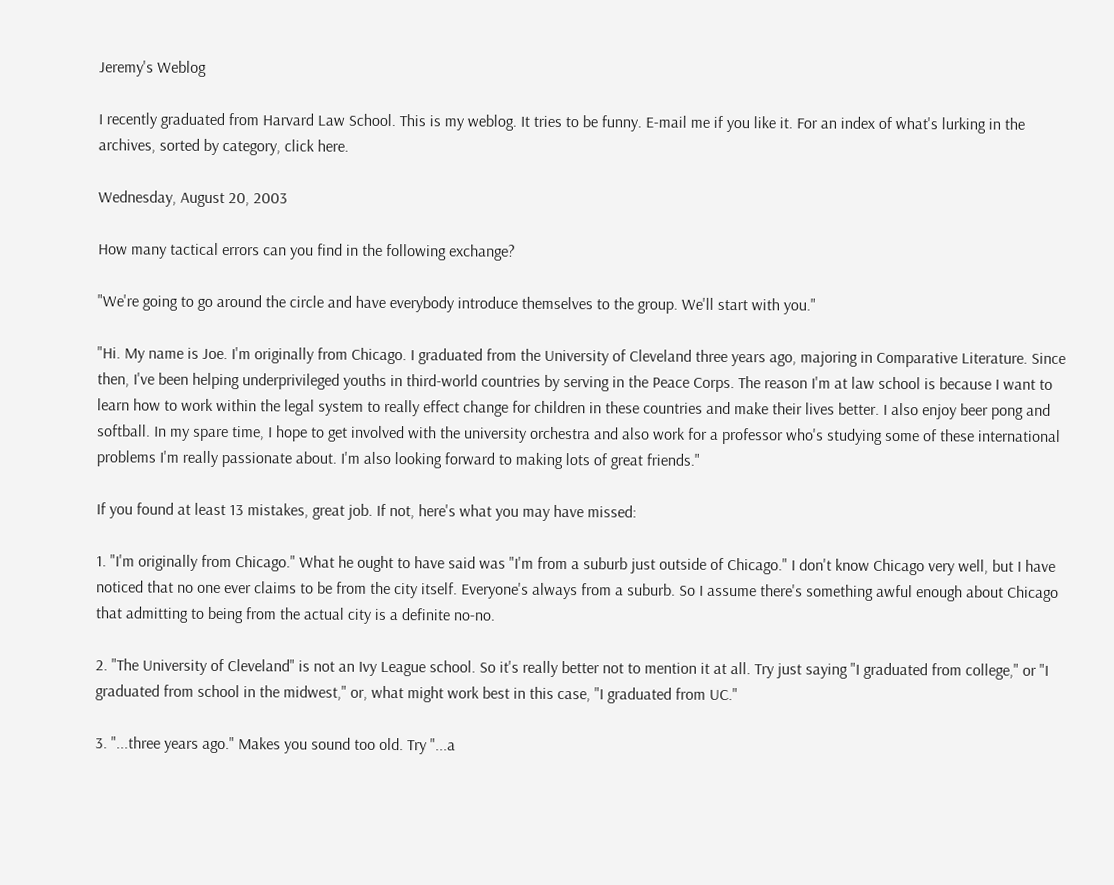Jeremy's Weblog

I recently graduated from Harvard Law School. This is my weblog. It tries to be funny. E-mail me if you like it. For an index of what's lurking in the archives, sorted by category, click here.

Wednesday, August 20, 2003

How many tactical errors can you find in the following exchange?

"We're going to go around the circle and have everybody introduce themselves to the group. We'll start with you."

"Hi. My name is Joe. I'm originally from Chicago. I graduated from the University of Cleveland three years ago, majoring in Comparative Literature. Since then, I've been helping underprivileged youths in third-world countries by serving in the Peace Corps. The reason I'm at law school is because I want to learn how to work within the legal system to really effect change for children in these countries and make their lives better. I also enjoy beer pong and softball. In my spare time, I hope to get involved with the university orchestra and also work for a professor who's studying some of these international problems I'm really passionate about. I'm also looking forward to making lots of great friends."

If you found at least 13 mistakes, great job. If not, here's what you may have missed:

1. "I'm originally from Chicago." What he ought to have said was "I'm from a suburb just outside of Chicago." I don't know Chicago very well, but I have noticed that no one ever claims to be from the city itself. Everyone's always from a suburb. So I assume there's something awful enough about Chicago that admitting to being from the actual city is a definite no-no.

2. "The University of Cleveland" is not an Ivy League school. So it's really better not to mention it at all. Try just saying "I graduated from college," or "I graduated from school in the midwest," or, what might work best in this case, "I graduated from UC."

3. "...three years ago." Makes you sound too old. Try "...a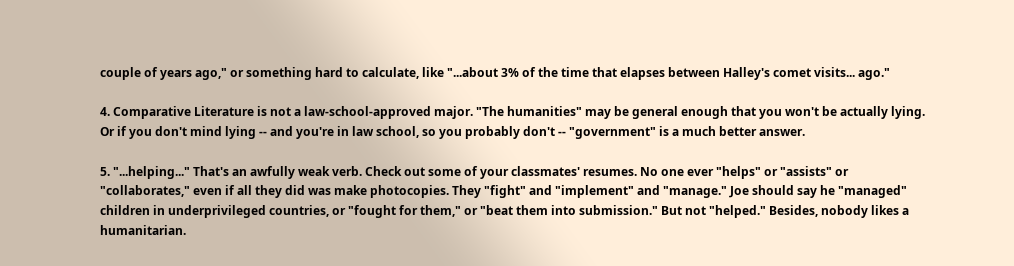couple of years ago," or something hard to calculate, like "...about 3% of the time that elapses between Halley's comet visits... ago."

4. Comparative Literature is not a law-school-approved major. "The humanities" may be general enough that you won't be actually lying. Or if you don't mind lying -- and you're in law school, so you probably don't -- "government" is a much better answer.

5. "...helping..." That's an awfully weak verb. Check out some of your classmates' resumes. No one ever "helps" or "assists" or "collaborates," even if all they did was make photocopies. They "fight" and "implement" and "manage." Joe should say he "managed" children in underprivileged countries, or "fought for them," or "beat them into submission." But not "helped." Besides, nobody likes a humanitarian.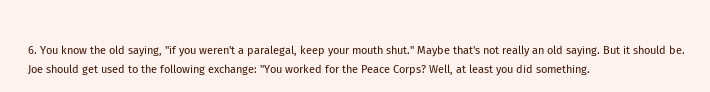6. You know the old saying, "if you weren't a paralegal, keep your mouth shut." Maybe that's not really an old saying. But it should be. Joe should get used to the following exchange: "You worked for the Peace Corps? Well, at least you did something.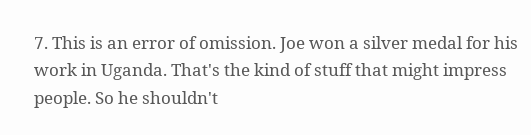7. This is an error of omission. Joe won a silver medal for his work in Uganda. That's the kind of stuff that might impress people. So he shouldn't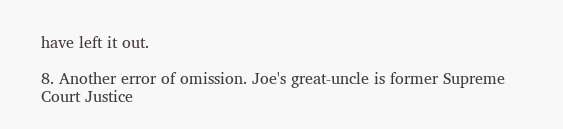have left it out.

8. Another error of omission. Joe's great-uncle is former Supreme Court Justice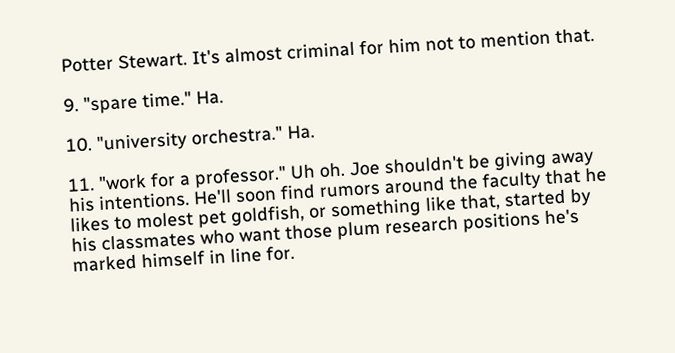Potter Stewart. It's almost criminal for him not to mention that.

9. "spare time." Ha.

10. "university orchestra." Ha.

11. "work for a professor." Uh oh. Joe shouldn't be giving away his intentions. He'll soon find rumors around the faculty that he likes to molest pet goldfish, or something like that, started by his classmates who want those plum research positions he's marked himself in line for.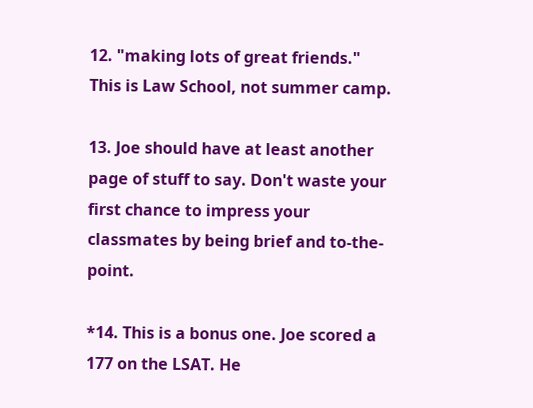12. "making lots of great friends." This is Law School, not summer camp.

13. Joe should have at least another page of stuff to say. Don't waste your first chance to impress your classmates by being brief and to-the-point.

*14. This is a bonus one. Joe scored a 177 on the LSAT. He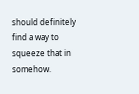should definitely find a way to squeeze that in somehow.